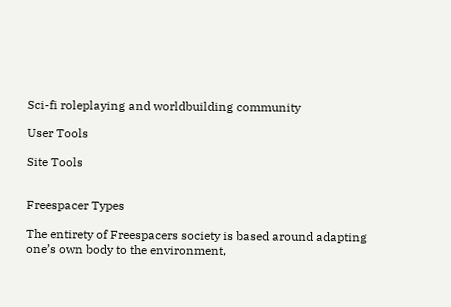Sci-fi roleplaying and worldbuilding community

User Tools

Site Tools


Freespacer Types

The entirety of Freespacers society is based around adapting one’s own body to the environment,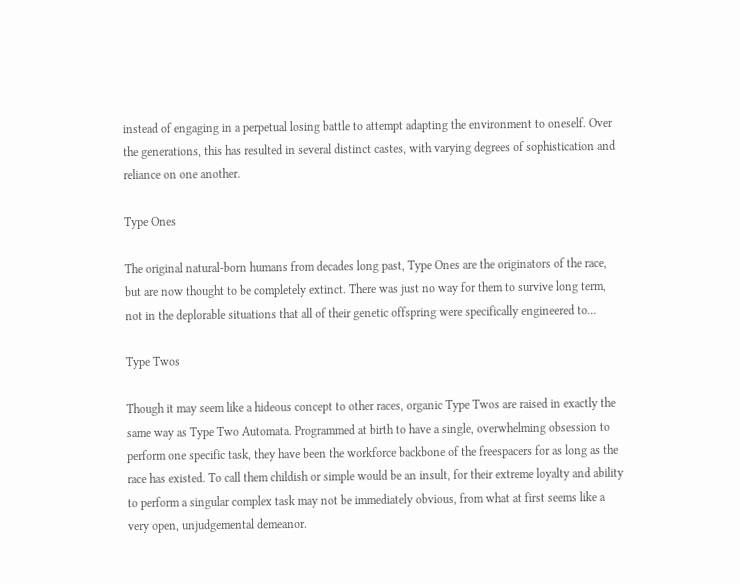instead of engaging in a perpetual losing battle to attempt adapting the environment to oneself. Over the generations, this has resulted in several distinct castes, with varying degrees of sophistication and reliance on one another.

Type Ones

The original natural-born humans from decades long past, Type Ones are the originators of the race, but are now thought to be completely extinct. There was just no way for them to survive long term, not in the deplorable situations that all of their genetic offspring were specifically engineered to…

Type Twos

Though it may seem like a hideous concept to other races, organic Type Twos are raised in exactly the same way as Type Two Automata. Programmed at birth to have a single, overwhelming obsession to perform one specific task, they have been the workforce backbone of the freespacers for as long as the race has existed. To call them childish or simple would be an insult, for their extreme loyalty and ability to perform a singular complex task may not be immediately obvious, from what at first seems like a very open, unjudgemental demeanor.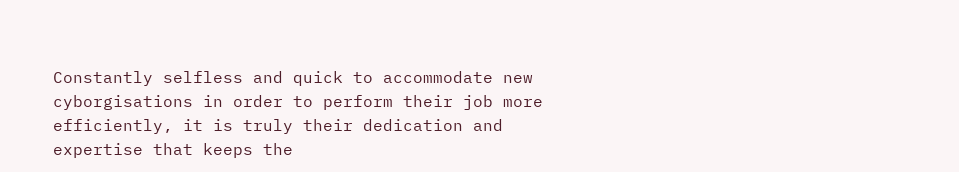Constantly selfless and quick to accommodate new cyborgisations in order to perform their job more efficiently, it is truly their dedication and expertise that keeps the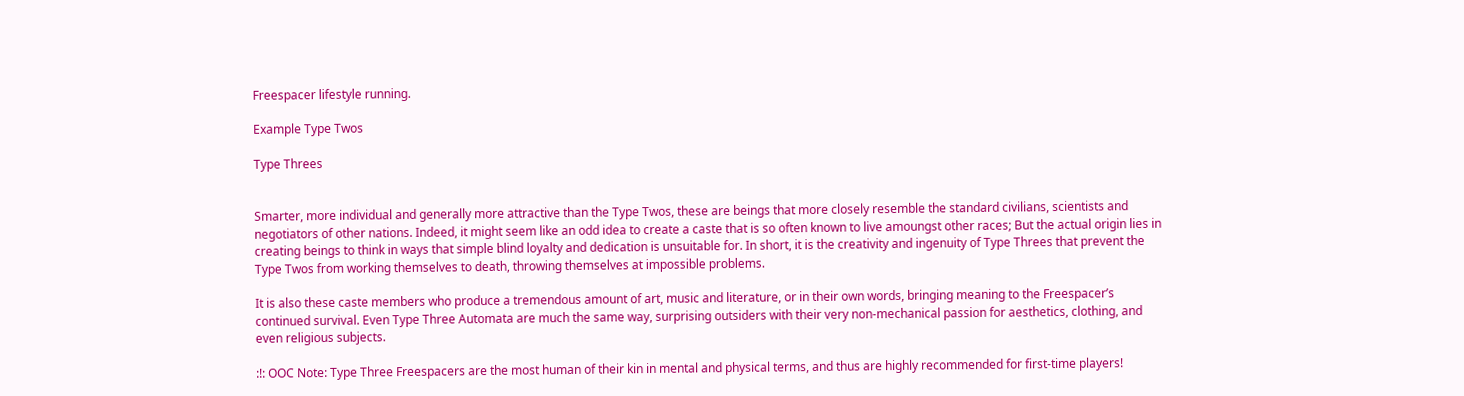Freespacer lifestyle running.

Example Type Twos

Type Threes


Smarter, more individual and generally more attractive than the Type Twos, these are beings that more closely resemble the standard civilians, scientists and negotiators of other nations. Indeed, it might seem like an odd idea to create a caste that is so often known to live amoungst other races; But the actual origin lies in creating beings to think in ways that simple blind loyalty and dedication is unsuitable for. In short, it is the creativity and ingenuity of Type Threes that prevent the Type Twos from working themselves to death, throwing themselves at impossible problems.

It is also these caste members who produce a tremendous amount of art, music and literature, or in their own words, bringing meaning to the Freespacer’s continued survival. Even Type Three Automata are much the same way, surprising outsiders with their very non-mechanical passion for aesthetics, clothing, and even religious subjects.

:!: OOC Note: Type Three Freespacers are the most human of their kin in mental and physical terms, and thus are highly recommended for first-time players!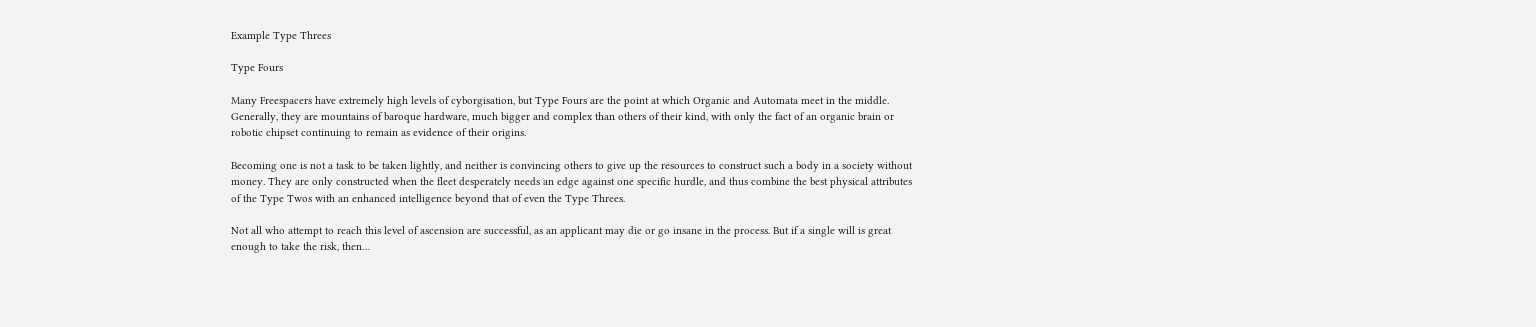Example Type Threes

Type Fours

Many Freespacers have extremely high levels of cyborgisation, but Type Fours are the point at which Organic and Automata meet in the middle. Generally, they are mountains of baroque hardware, much bigger and complex than others of their kind, with only the fact of an organic brain or robotic chipset continuing to remain as evidence of their origins.

Becoming one is not a task to be taken lightly, and neither is convincing others to give up the resources to construct such a body in a society without money. They are only constructed when the fleet desperately needs an edge against one specific hurdle, and thus combine the best physical attributes of the Type Twos with an enhanced intelligence beyond that of even the Type Threes.

Not all who attempt to reach this level of ascension are successful, as an applicant may die or go insane in the process. But if a single will is great enough to take the risk, then…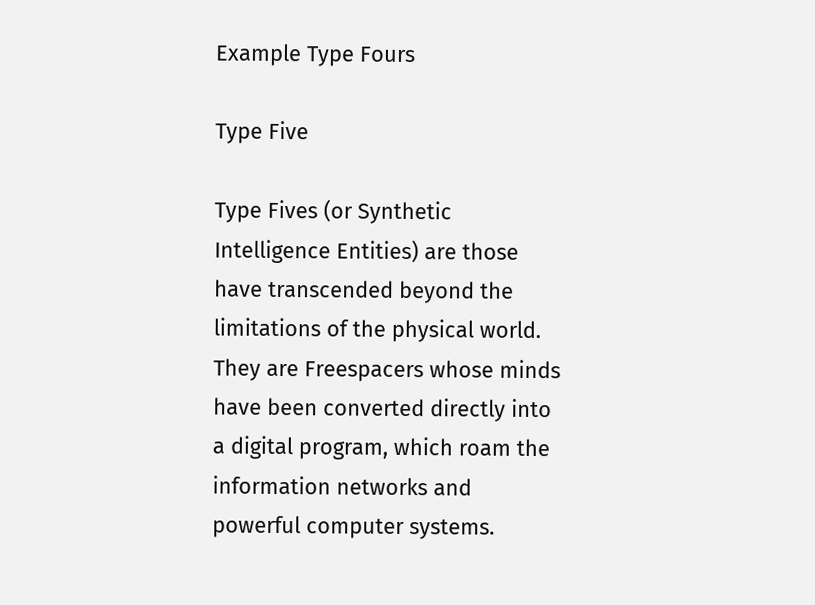Example Type Fours

Type Five

Type Fives (or Synthetic Intelligence Entities) are those have transcended beyond the limitations of the physical world. They are Freespacers whose minds have been converted directly into a digital program, which roam the information networks and powerful computer systems.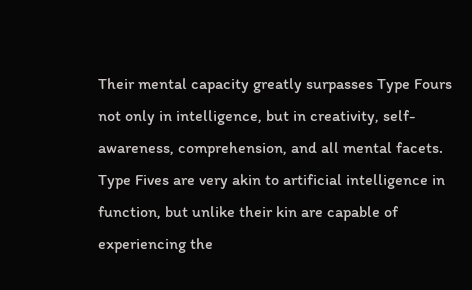Their mental capacity greatly surpasses Type Fours not only in intelligence, but in creativity, self-awareness, comprehension, and all mental facets. Type Fives are very akin to artificial intelligence in function, but unlike their kin are capable of experiencing the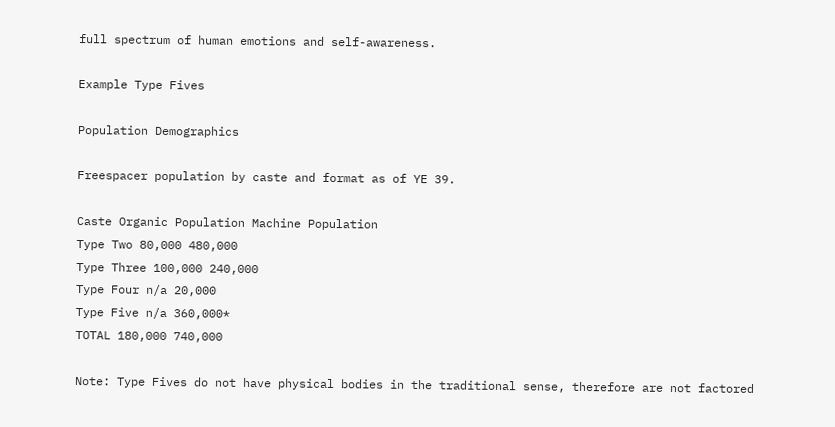full spectrum of human emotions and self-awareness.

Example Type Fives

Population Demographics

Freespacer population by caste and format as of YE 39.

Caste Organic Population Machine Population
Type Two 80,000 480,000
Type Three 100,000 240,000
Type Four n/a 20,000
Type Five n/a 360,000*
TOTAL 180,000 740,000

Note: Type Fives do not have physical bodies in the traditional sense, therefore are not factored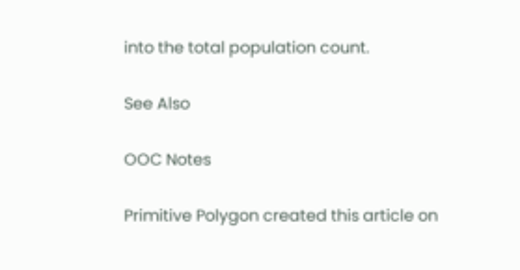into the total population count.

See Also

OOC Notes

Primitive Polygon created this article on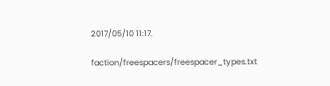2017/05/10 11:17.

faction/freespacers/freespacer_types.txt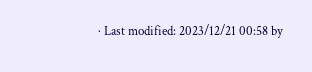· Last modified: 2023/12/21 00:58 by